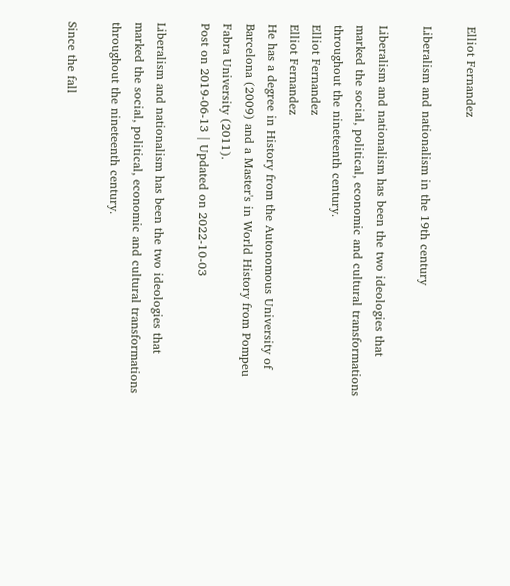Elliot Fernandez

Liberalism and nationalism in the 19th century

Liberalism and nationalism has been the two ideologies that marked the social, political, economic and cultural transformations throughout the nineteenth century.
Elliot Fernandez
Elliot Fernandez
He has a degree in History from the Autonomous University of Barcelona (2009) and a Master's in World History from Pompeu Fabra University (2011).
Post on 2019-06-13 | Updated on 2022-10-03

Liberalism and nationalism has been the two ideologies that marked the social, political, economic and cultural transformations throughout the nineteenth century.

Since the fall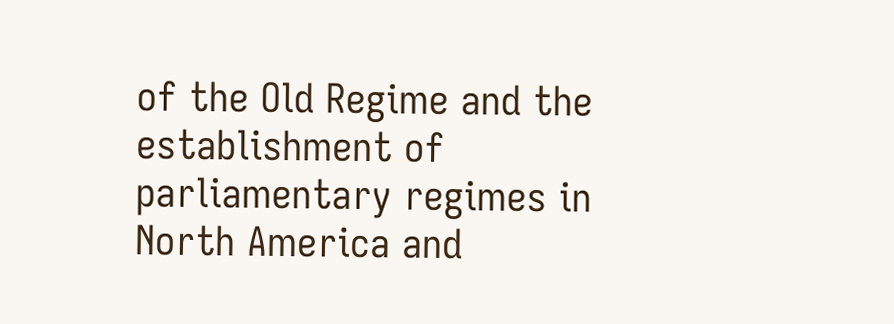of the Old Regime and the establishment of parliamentary regimes in North America and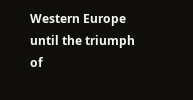Western Europe until the triumph of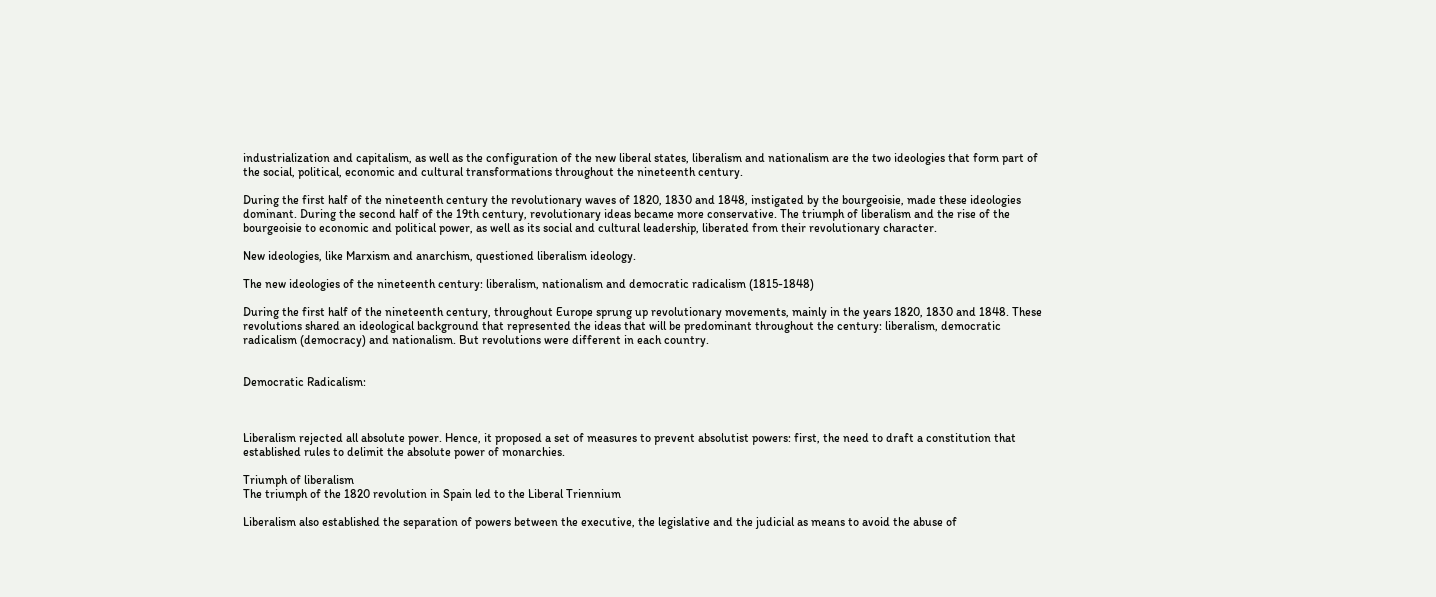industrialization and capitalism, as well as the configuration of the new liberal states, liberalism and nationalism are the two ideologies that form part of the social, political, economic and cultural transformations throughout the nineteenth century.

During the first half of the nineteenth century the revolutionary waves of 1820, 1830 and 1848, instigated by the bourgeoisie, made these ideologies dominant. During the second half of the 19th century, revolutionary ideas became more conservative. The triumph of liberalism and the rise of the bourgeoisie to economic and political power, as well as its social and cultural leadership, liberated from their revolutionary character.

New ideologies, like Marxism and anarchism, questioned liberalism ideology.

The new ideologies of the nineteenth century: liberalism, nationalism and democratic radicalism (1815-1848)

During the first half of the nineteenth century, throughout Europe sprung up revolutionary movements, mainly in the years 1820, 1830 and 1848. These revolutions shared an ideological background that represented the ideas that will be predominant throughout the century: liberalism, democratic radicalism (democracy) and nationalism. But revolutions were different in each country.


Democratic Radicalism:



Liberalism rejected all absolute power. Hence, it proposed a set of measures to prevent absolutist powers: first, the need to draft a constitution that established rules to delimit the absolute power of monarchies.

Triumph of liberalism
The triumph of the 1820 revolution in Spain led to the Liberal Triennium

Liberalism also established the separation of powers between the executive, the legislative and the judicial as means to avoid the abuse of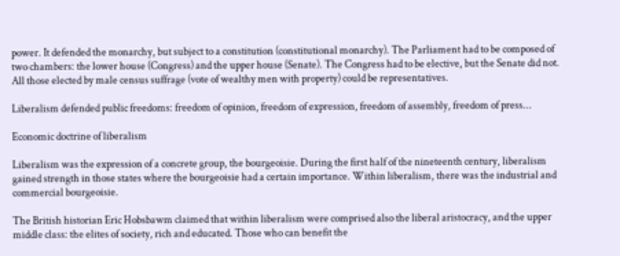power. It defended the monarchy, but subject to a constitution (constitutional monarchy). The Parliament had to be composed of two chambers: the lower house (Congress) and the upper house (Senate). The Congress had to be elective, but the Senate did not. All those elected by male census suffrage (vote of wealthy men with property) could be representatives.

Liberalism defended public freedoms: freedom of opinion, freedom of expression, freedom of assembly, freedom of press...

Economic doctrine of liberalism

Liberalism was the expression of a concrete group, the bourgeoisie. During the first half of the nineteenth century, liberalism gained strength in those states where the bourgeoisie had a certain importance. Within liberalism, there was the industrial and commercial bourgeoisie.

The British historian Eric Hobsbawm claimed that within liberalism were comprised also the liberal aristocracy, and the upper middle class: the elites of society, rich and educated. Those who can benefit the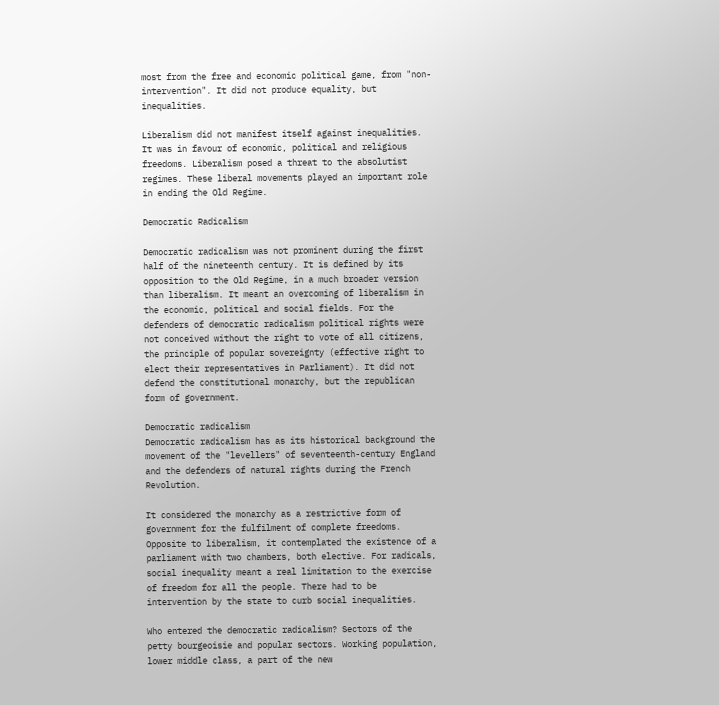most from the free and economic political game, from "non-intervention". It did not produce equality, but inequalities.

Liberalism did not manifest itself against inequalities. It was in favour of economic, political and religious freedoms. Liberalism posed a threat to the absolutist regimes. These liberal movements played an important role in ending the Old Regime.

Democratic Radicalism

Democratic radicalism was not prominent during the first half of the nineteenth century. It is defined by its opposition to the Old Regime, in a much broader version than liberalism. It meant an overcoming of liberalism in the economic, political and social fields. For the defenders of democratic radicalism political rights were not conceived without the right to vote of all citizens, the principle of popular sovereignty (effective right to elect their representatives in Parliament). It did not defend the constitutional monarchy, but the republican form of government.

Democratic radicalism
Democratic radicalism has as its historical background the movement of the "levellers" of seventeenth-century England and the defenders of natural rights during the French Revolution.

It considered the monarchy as a restrictive form of government for the fulfilment of complete freedoms. Opposite to liberalism, it contemplated the existence of a parliament with two chambers, both elective. For radicals, social inequality meant a real limitation to the exercise of freedom for all the people. There had to be intervention by the state to curb social inequalities.

Who entered the democratic radicalism? Sectors of the petty bourgeoisie and popular sectors. Working population, lower middle class, a part of the new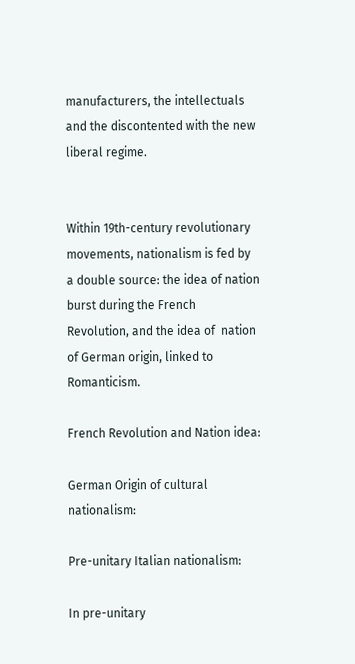manufacturers, the intellectuals and the discontented with the new liberal regime.


Within 19th-century revolutionary movements, nationalism is fed by a double source: the idea of nation burst during the French Revolution, and the idea of  nation of German origin, linked to Romanticism.

French Revolution and Nation idea:

German Origin of cultural nationalism:

Pre-unitary Italian nationalism:

In pre-unitary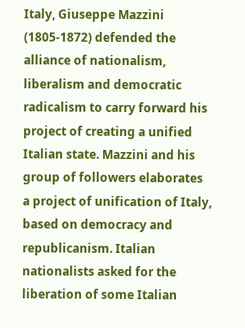Italy, Giuseppe Mazzini (1805-1872) defended the alliance of nationalism, liberalism and democratic radicalism to carry forward his project of creating a unified Italian state. Mazzini and his group of followers elaborates a project of unification of Italy, based on democracy and republicanism. Italian nationalists asked for the liberation of some Italian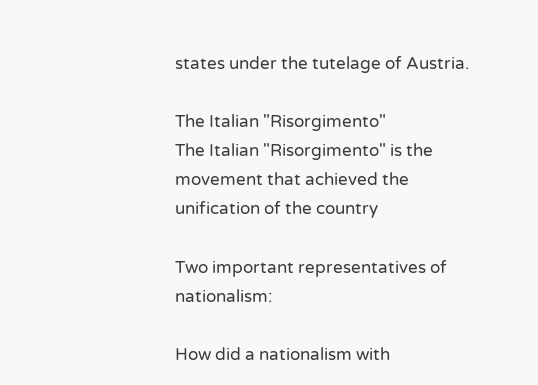states under the tutelage of Austria.

The Italian "Risorgimento"
The Italian "Risorgimento" is the movement that achieved the unification of the country

Two important representatives of nationalism:

How did a nationalism with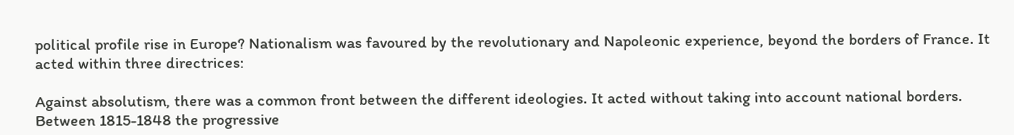political profile rise in Europe? Nationalism was favoured by the revolutionary and Napoleonic experience, beyond the borders of France. It acted within three directrices:

Against absolutism, there was a common front between the different ideologies. It acted without taking into account national borders.
Between 1815-1848 the progressive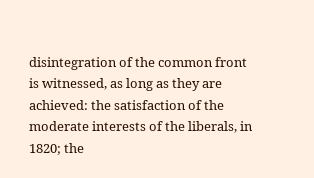disintegration of the common front is witnessed, as long as they are achieved: the satisfaction of the moderate interests of the liberals, in 1820; the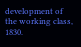development of the working class, 1830.